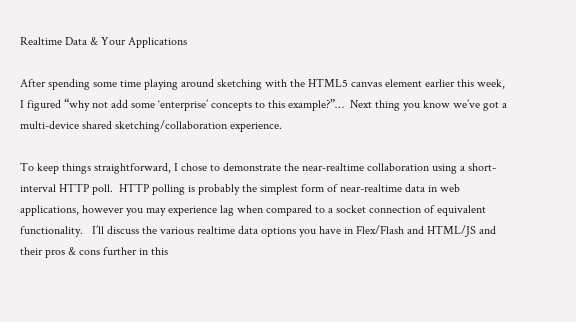Realtime Data & Your Applications

After spending some time playing around sketching with the HTML5 canvas element earlier this week, I figured “why not add some ‘enterprise’ concepts to this example?”…  Next thing you know we’ve got a multi-device shared sketching/collaboration experience.

To keep things straightforward, I chose to demonstrate the near-realtime collaboration using a short-interval HTTP poll.  HTTP polling is probably the simplest form of near-realtime data in web applications, however you may experience lag when compared to a socket connection of equivalent functionality.   I’ll discuss the various realtime data options you have in Flex/Flash and HTML/JS and their pros & cons further in this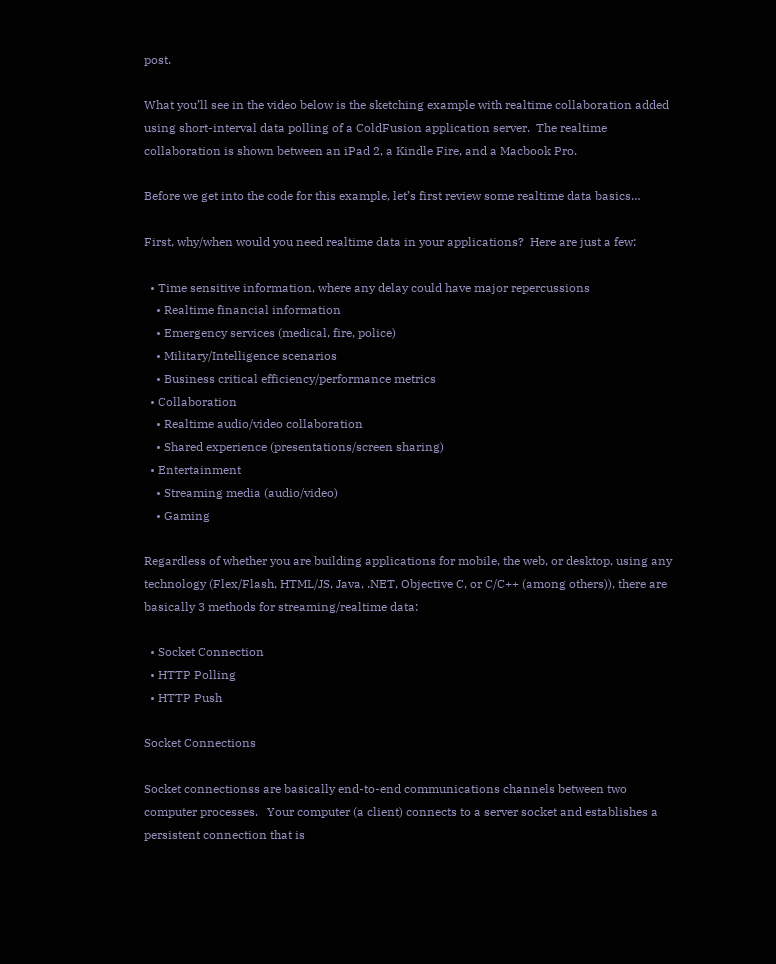post.

What you’ll see in the video below is the sketching example with realtime collaboration added using short-interval data polling of a ColdFusion application server.  The realtime collaboration is shown between an iPad 2, a Kindle Fire, and a Macbook Pro.

Before we get into the code for this example, let’s first review some realtime data basics…

First, why/when would you need realtime data in your applications?  Here are just a few:

  • Time sensitive information, where any delay could have major repercussions
    • Realtime financial information
    • Emergency services (medical, fire, police)
    • Military/Intelligence scenarios
    • Business critical efficiency/performance metrics
  • Collaboration
    • Realtime audio/video collaboration
    • Shared experience (presentations/screen sharing)
  • Entertainment
    • Streaming media (audio/video)
    • Gaming

Regardless of whether you are building applications for mobile, the web, or desktop, using any technology (Flex/Flash, HTML/JS, Java, .NET, Objective C, or C/C++ (among others)), there are basically 3 methods for streaming/realtime data:

  • Socket Connection
  • HTTP Polling
  • HTTP Push

Socket Connections

Socket connectionss are basically end-to-end communications channels between two computer processes.   Your computer (a client) connects to a server socket and establishes a persistent connection that is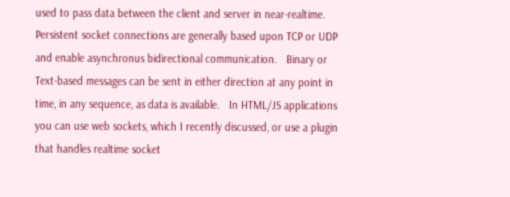used to pass data between the client and server in near-realtime.   Persistent socket connections are generally based upon TCP or UDP and enable asynchronus bidirectional communication.   Binary or Text-based messages can be sent in either direction at any point in time, in any sequence, as data is available.   In HTML/JS applications you can use web sockets, which I recently discussed, or use a plugin that handles realtime socket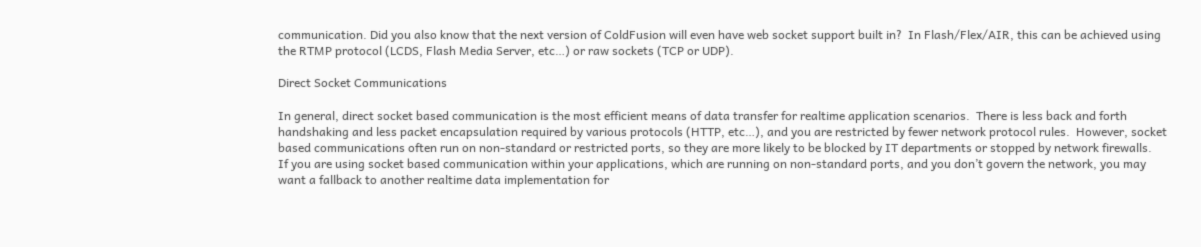communication. Did you also know that the next version of ColdFusion will even have web socket support built in?  In Flash/Flex/AIR, this can be achieved using the RTMP protocol (LCDS, Flash Media Server, etc…) or raw sockets (TCP or UDP).

Direct Socket Communications

In general, direct socket based communication is the most efficient means of data transfer for realtime application scenarios.  There is less back and forth handshaking and less packet encapsulation required by various protocols (HTTP, etc…), and you are restricted by fewer network protocol rules.  However, socket based communications often run on non-standard or restricted ports, so they are more likely to be blocked by IT departments or stopped by network firewalls.    If you are using socket based communication within your applications, which are running on non-standard ports, and you don’t govern the network, you may want a fallback to another realtime data implementation for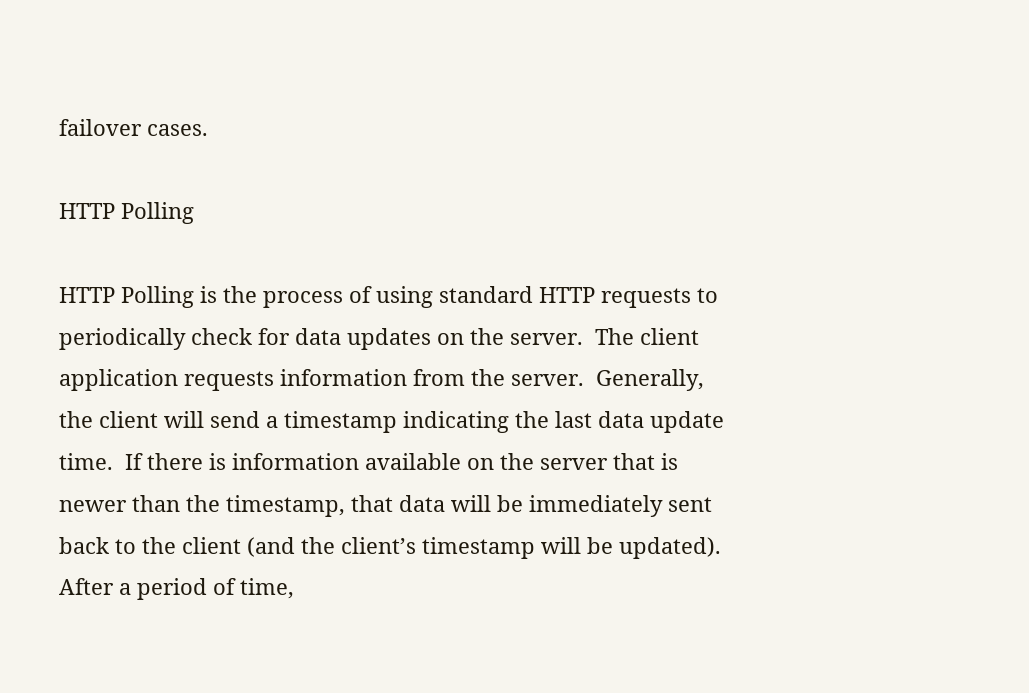failover cases.

HTTP Polling

HTTP Polling is the process of using standard HTTP requests to periodically check for data updates on the server.  The client application requests information from the server.  Generally, the client will send a timestamp indicating the last data update time.  If there is information available on the server that is newer than the timestamp, that data will be immediately sent back to the client (and the client’s timestamp will be updated).   After a period of time,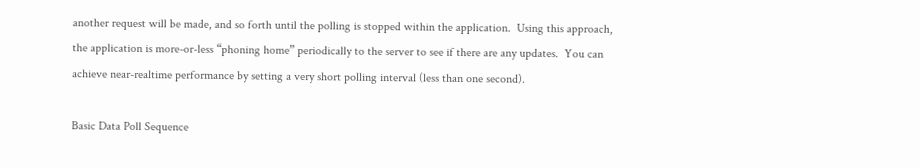another request will be made, and so forth until the polling is stopped within the application.  Using this approach, the application is more-or-less “phoning home” periodically to the server to see if there are any updates.  You can achieve near-realtime performance by setting a very short polling interval (less than one second).

Basic Data Poll Sequence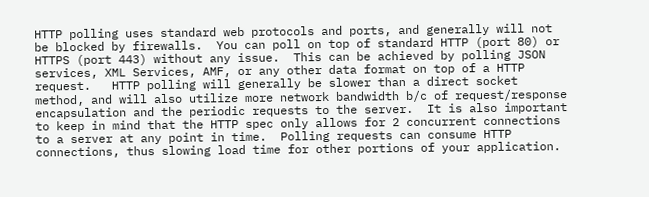HTTP polling uses standard web protocols and ports, and generally will not be blocked by firewalls.  You can poll on top of standard HTTP (port 80) or HTTPS (port 443) without any issue.  This can be achieved by polling JSON services, XML Services, AMF, or any other data format on top of a HTTP request.   HTTP polling will generally be slower than a direct socket method, and will also utilize more network bandwidth b/c of request/response encapsulation and the periodic requests to the server.  It is also important to keep in mind that the HTTP spec only allows for 2 concurrent connections to a server at any point in time.  Polling requests can consume HTTP connections, thus slowing load time for other portions of your application.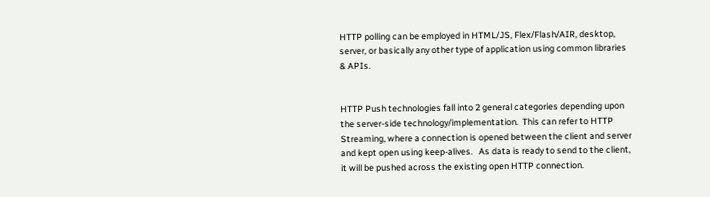HTTP polling can be employed in HTML/JS, Flex/Flash/AIR, desktop, server, or basically any other type of application using common libraries & APIs.


HTTP Push technologies fall into 2 general categories depending upon the server-side technology/implementation.  This can refer to HTTP Streaming, where a connection is opened between the client and server and kept open using keep-alives.   As data is ready to send to the client, it will be pushed across the existing open HTTP connection.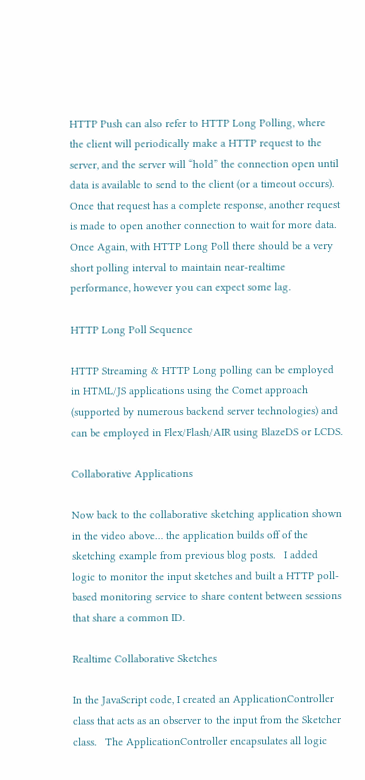HTTP Push can also refer to HTTP Long Polling, where the client will periodically make a HTTP request to the server, and the server will “hold” the connection open until data is available to send to the client (or a timeout occurs).   Once that request has a complete response, another request is made to open another connection to wait for more data.  Once Again, with HTTP Long Poll there should be a very short polling interval to maintain near-realtime performance, however you can expect some lag.

HTTP Long Poll Sequence

HTTP Streaming & HTTP Long polling can be employed in HTML/JS applications using the Comet approach (supported by numerous backend server technologies) and can be employed in Flex/Flash/AIR using BlazeDS or LCDS.

Collaborative Applications

Now back to the collaborative sketching application shown in the video above… the application builds off of the sketching example from previous blog posts.   I added logic to monitor the input sketches and built a HTTP poll-based monitoring service to share content between sessions that share a common ID.

Realtime Collaborative Sketches

In the JavaScript code, I created an ApplicationController class that acts as an observer to the input from the Sketcher class.   The ApplicationController encapsulates all logic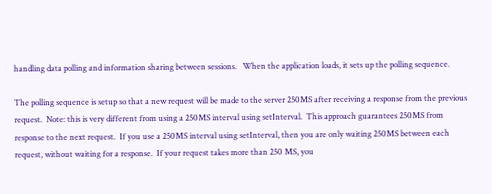handling data polling and information sharing between sessions.   When the application loads, it sets up the polling sequence.

The polling sequence is setup so that a new request will be made to the server 250MS after receiving a response from the previous request.  Note: this is very different from using a 250MS interval using setInterval.  This approach guarantees 250MS from response to the next request.  If you use a 250MS interval using setInterval, then you are only waiting 250MS between each request, without waiting for a response.  If your request takes more than 250 MS, you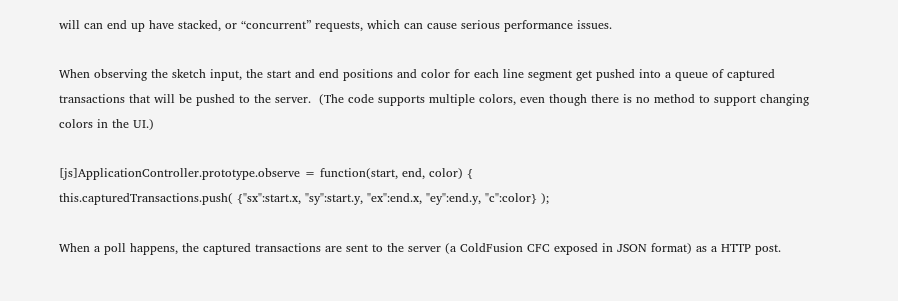will can end up have stacked, or “concurrent” requests, which can cause serious performance issues.

When observing the sketch input, the start and end positions and color for each line segment get pushed into a queue of captured transactions that will be pushed to the server.  (The code supports multiple colors, even though there is no method to support changing colors in the UI.)

[js]ApplicationController.prototype.observe = function(start, end, color) {
this.capturedTransactions.push( {"sx":start.x, "sy":start.y, "ex":end.x, "ey":end.y, "c":color} );

When a poll happens, the captured transactions are sent to the server (a ColdFusion CFC exposed in JSON format) as a HTTP post.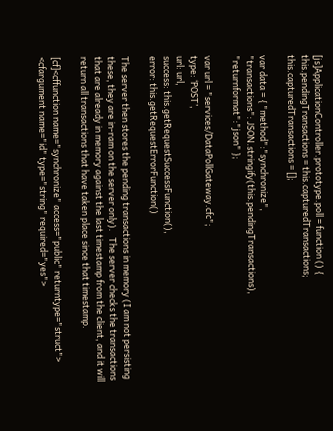[js]ApplicationController.prototype.poll = function () {
this.pendingTransactions = this.capturedTransactions;
this.capturedTransactions = [];

var data = { "method":"synchronize",
"transactions": JSON.stringify(this.pendingTransactions),
"returnformat":"json" };

var url = "services/DataPollGateway.cfc";
type: ‘POST’,
url: url,
success: this.getRequestSuccessFunction(),
error: this.getRequestErrorFunction()

The server then stores the pending transactions in memory (I am not persisting these, they are in-ram on the server only).   The server checks the transactions that are already in memory against the last timestamp from the client, and it will return all transactions that have taken place since that timestamp.

[cf]<cffunction name="synchronize" access="public" returntype="struct">
<cfargument name="id" type="string" required="yes">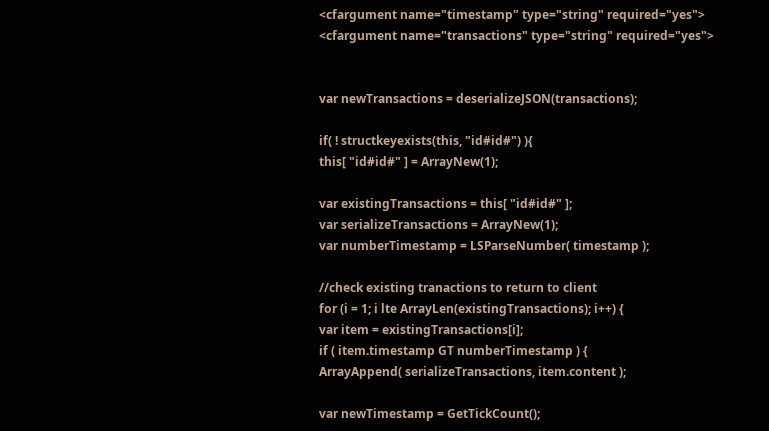<cfargument name="timestamp" type="string" required="yes">
<cfargument name="transactions" type="string" required="yes">


var newTransactions = deserializeJSON(transactions);

if( ! structkeyexists(this, "id#id#") ){
this[ "id#id#" ] = ArrayNew(1);

var existingTransactions = this[ "id#id#" ];
var serializeTransactions = ArrayNew(1);
var numberTimestamp = LSParseNumber( timestamp );

//check existing tranactions to return to client
for (i = 1; i lte ArrayLen(existingTransactions); i++) {
var item = existingTransactions[i];
if ( item.timestamp GT numberTimestamp ) {
ArrayAppend( serializeTransactions, item.content );

var newTimestamp = GetTickCount();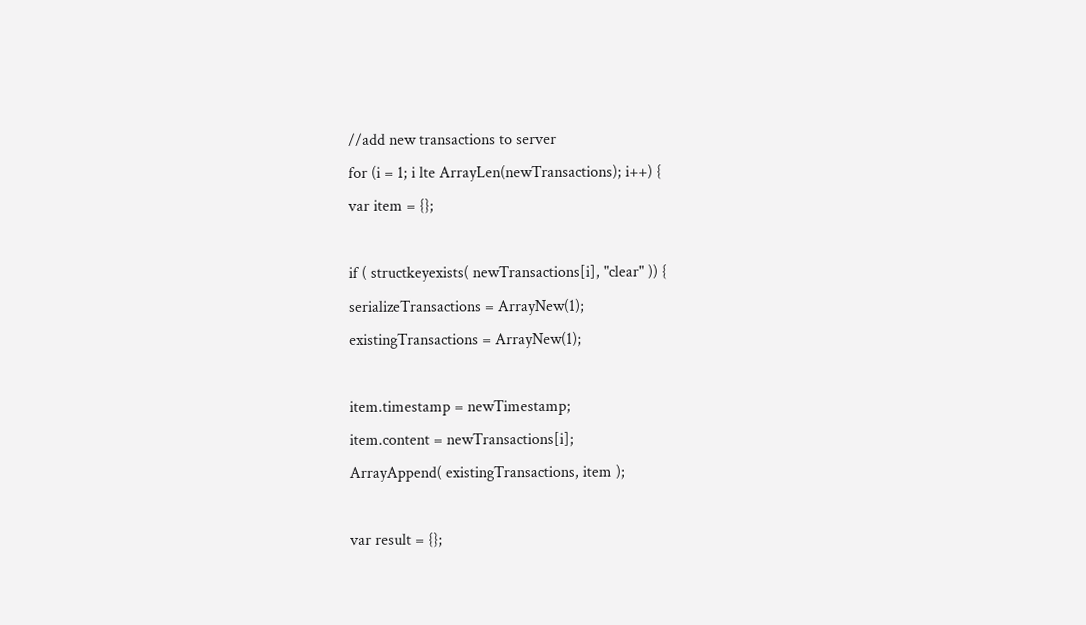//add new transactions to server
for (i = 1; i lte ArrayLen(newTransactions); i++) {
var item = {};

if ( structkeyexists( newTransactions[i], "clear" )) {
serializeTransactions = ArrayNew(1);
existingTransactions = ArrayNew(1);

item.timestamp = newTimestamp;
item.content = newTransactions[i];
ArrayAppend( existingTransactions, item );

var result = {};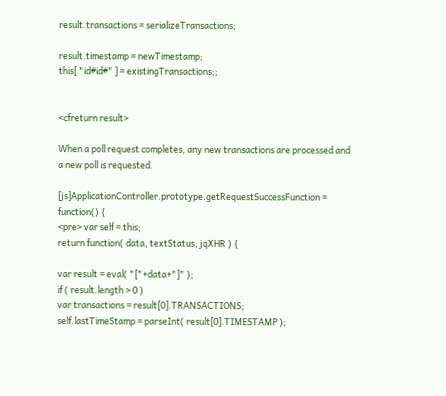result.transactions = serializeTransactions;

result.timestamp = newTimestamp;
this[ "id#id#" ] = existingTransactions;;


<cfreturn result>

When a poll request completes, any new transactions are processed and a new poll is requested.

[js]ApplicationController.prototype.getRequestSuccessFunction = function() {
<pre> var self = this;
return function( data, textStatus, jqXHR ) {

var result = eval( "["+data+"]" );
if ( result.length > 0 )
var transactions = result[0].TRANSACTIONS;
self.lastTimeStamp = parseInt( result[0].TIMESTAMP );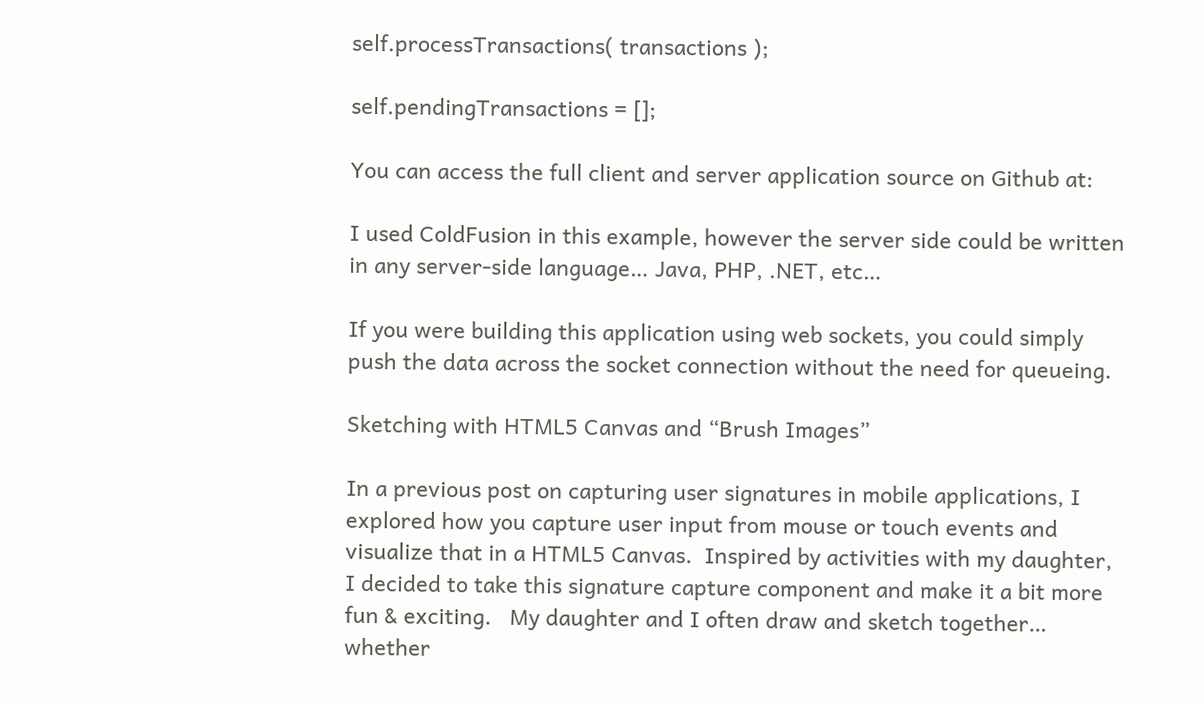self.processTransactions( transactions );

self.pendingTransactions = [];

You can access the full client and server application source on Github at:

I used ColdFusion in this example, however the server side could be written in any server-side language… Java, PHP, .NET, etc…

If you were building this application using web sockets, you could simply push the data across the socket connection without the need for queueing.

Sketching with HTML5 Canvas and “Brush Images”

In a previous post on capturing user signatures in mobile applications, I explored how you capture user input from mouse or touch events and visualize that in a HTML5 Canvas.  Inspired by activities with my daughter, I decided to take this signature capture component and make it a bit more fun & exciting.   My daughter and I often draw and sketch together… whether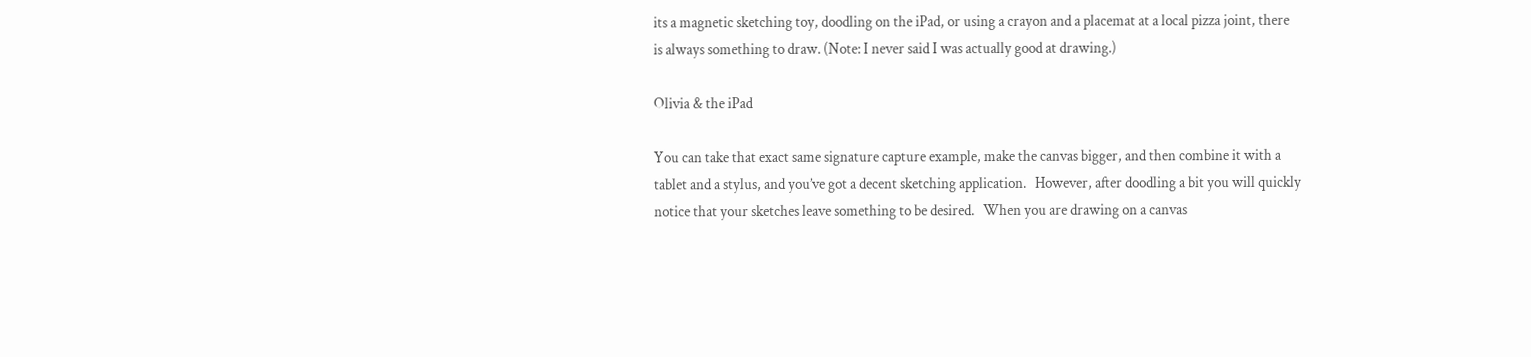its a magnetic sketching toy, doodling on the iPad, or using a crayon and a placemat at a local pizza joint, there is always something to draw. (Note: I never said I was actually good at drawing.)

Olivia & the iPad

You can take that exact same signature capture example, make the canvas bigger, and then combine it with a tablet and a stylus, and you’ve got a decent sketching application.   However, after doodling a bit you will quickly notice that your sketches leave something to be desired.   When you are drawing on a canvas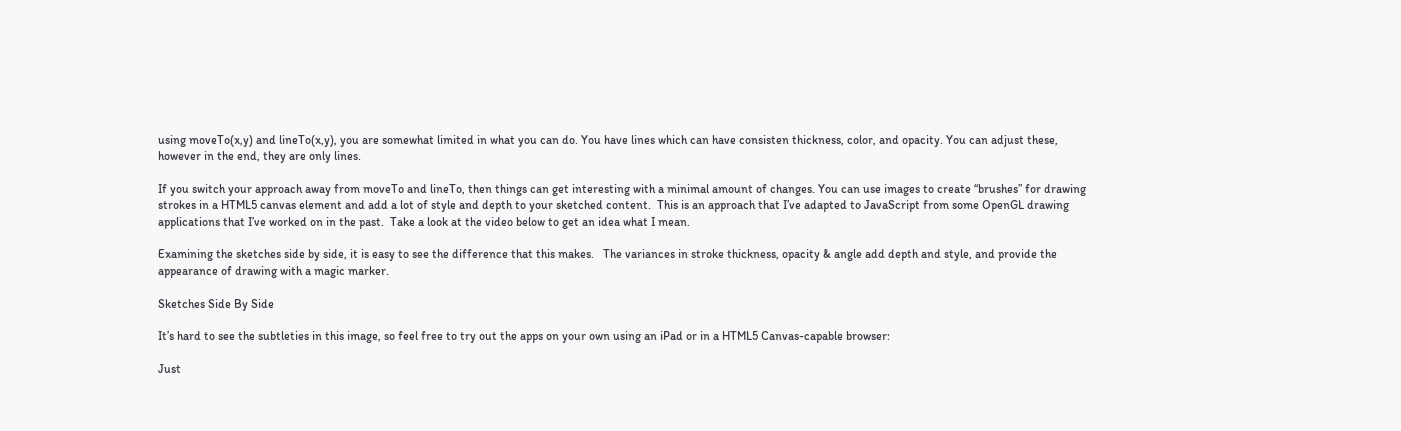using moveTo(x,y) and lineTo(x,y), you are somewhat limited in what you can do. You have lines which can have consisten thickness, color, and opacity. You can adjust these, however in the end, they are only lines.

If you switch your approach away from moveTo and lineTo, then things can get interesting with a minimal amount of changes. You can use images to create “brushes” for drawing strokes in a HTML5 canvas element and add a lot of style and depth to your sketched content.  This is an approach that I’ve adapted to JavaScript from some OpenGL drawing applications that I’ve worked on in the past.  Take a look at the video below to get an idea what I mean.

Examining the sketches side by side, it is easy to see the difference that this makes.   The variances in stroke thickness, opacity & angle add depth and style, and provide the appearance of drawing with a magic marker.

Sketches Side By Side

It’s hard to see the subtleties in this image, so feel free to try out the apps on your own using an iPad or in a HTML5 Canvas-capable browser:

Just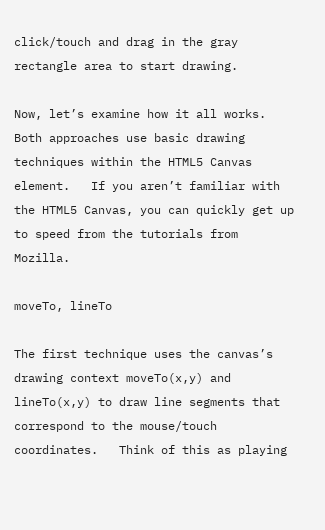click/touch and drag in the gray rectangle area to start drawing.

Now, let’s examine how it all works.   Both approaches use basic drawing techniques within the HTML5 Canvas element.   If you aren’t familiar with the HTML5 Canvas, you can quickly get up to speed from the tutorials from Mozilla.

moveTo, lineTo

The first technique uses the canvas’s drawing context moveTo(x,y) and lineTo(x,y) to draw line segments that correspond to the mouse/touch coordinates.   Think of this as playing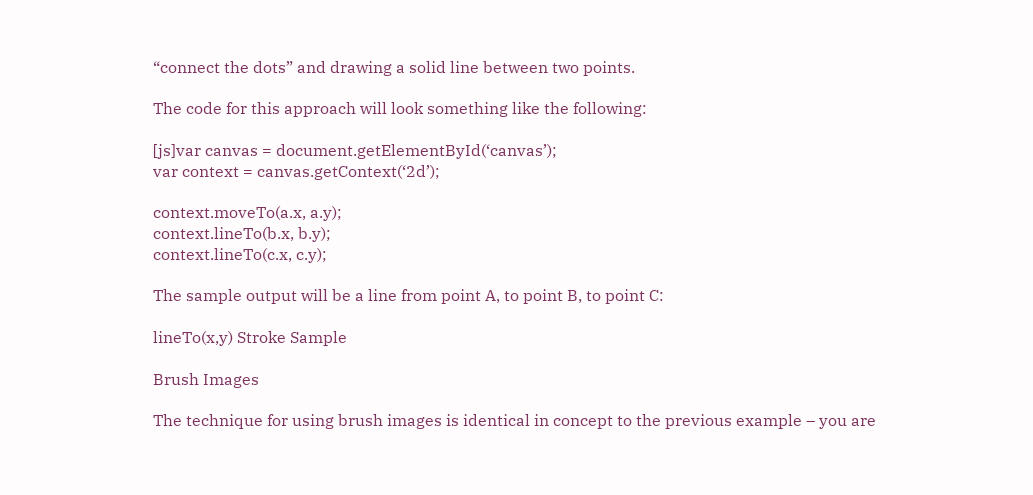“connect the dots” and drawing a solid line between two points.

The code for this approach will look something like the following:

[js]var canvas = document.getElementById(‘canvas’);
var context = canvas.getContext(‘2d’);

context.moveTo(a.x, a.y);
context.lineTo(b.x, b.y);
context.lineTo(c.x, c.y);

The sample output will be a line from point A, to point B, to point C:

lineTo(x,y) Stroke Sample

Brush Images

The technique for using brush images is identical in concept to the previous example – you are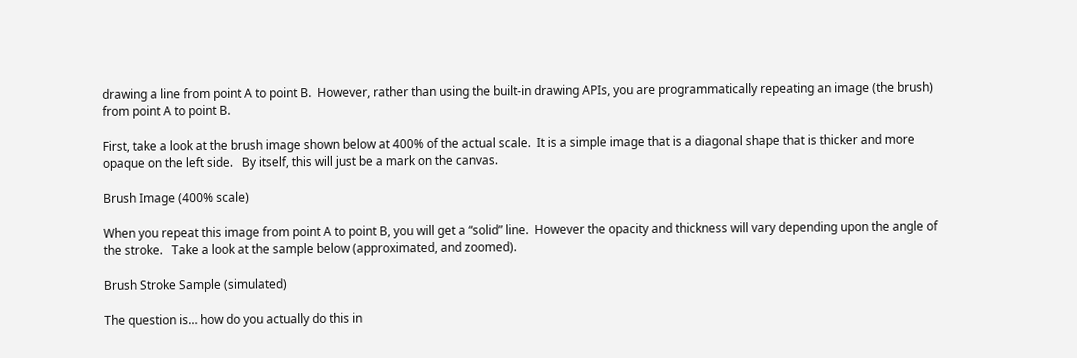drawing a line from point A to point B.  However, rather than using the built-in drawing APIs, you are programmatically repeating an image (the brush) from point A to point B.

First, take a look at the brush image shown below at 400% of the actual scale.  It is a simple image that is a diagonal shape that is thicker and more opaque on the left side.   By itself, this will just be a mark on the canvas.

Brush Image (400% scale)

When you repeat this image from point A to point B, you will get a “solid” line.  However the opacity and thickness will vary depending upon the angle of the stroke.   Take a look at the sample below (approximated, and zoomed).

Brush Stroke Sample (simulated)

The question is… how do you actually do this in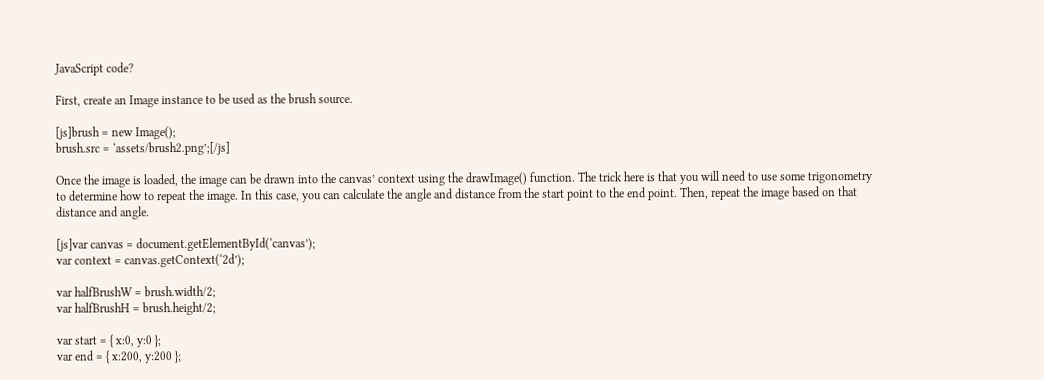JavaScript code?

First, create an Image instance to be used as the brush source.

[js]brush = new Image();
brush.src = ‘assets/brush2.png’;[/js]

Once the image is loaded, the image can be drawn into the canvas’ context using the drawImage() function. The trick here is that you will need to use some trigonometry to determine how to repeat the image. In this case, you can calculate the angle and distance from the start point to the end point. Then, repeat the image based on that distance and angle.

[js]var canvas = document.getElementById(‘canvas’);
var context = canvas.getContext(‘2d’);

var halfBrushW = brush.width/2;
var halfBrushH = brush.height/2;

var start = { x:0, y:0 };
var end = { x:200, y:200 };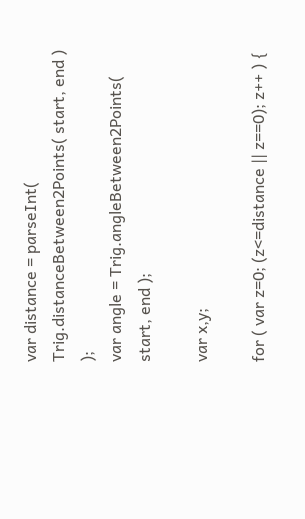var distance = parseInt( Trig.distanceBetween2Points( start, end ) );
var angle = Trig.angleBetween2Points( start, end );

var x,y;

for ( var z=0; (z<=distance || z==0); z++ ) {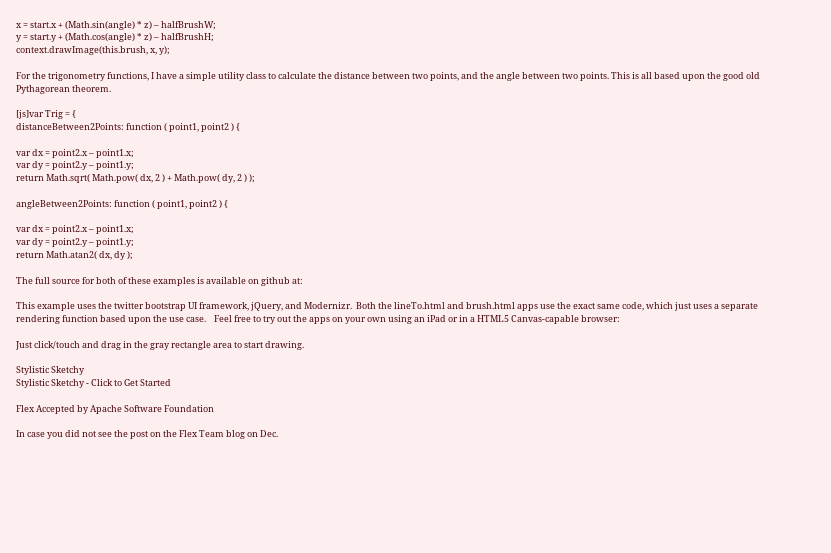x = start.x + (Math.sin(angle) * z) – halfBrushW;
y = start.y + (Math.cos(angle) * z) – halfBrushH;
context.drawImage(this.brush, x, y);

For the trigonometry functions, I have a simple utility class to calculate the distance between two points, and the angle between two points. This is all based upon the good old Pythagorean theorem.

[js]var Trig = {
distanceBetween2Points: function ( point1, point2 ) {

var dx = point2.x – point1.x;
var dy = point2.y – point1.y;
return Math.sqrt( Math.pow( dx, 2 ) + Math.pow( dy, 2 ) );

angleBetween2Points: function ( point1, point2 ) {

var dx = point2.x – point1.x;
var dy = point2.y – point1.y;
return Math.atan2( dx, dy );

The full source for both of these examples is available on github at:

This example uses the twitter bootstrap UI framework, jQuery, and Modernizr.  Both the lineTo.html and brush.html apps use the exact same code, which just uses a separate rendering function based upon the use case.    Feel free to try out the apps on your own using an iPad or in a HTML5 Canvas-capable browser:

Just click/touch and drag in the gray rectangle area to start drawing.

Stylistic Sketchy
Stylistic Sketchy - Click to Get Started

Flex Accepted by Apache Software Foundation

In case you did not see the post on the Flex Team blog on Dec.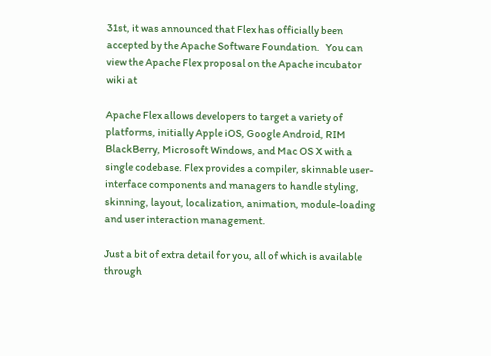31st, it was announced that Flex has officially been accepted by the Apache Software Foundation.   You can view the Apache Flex proposal on the Apache incubator wiki at

Apache Flex allows developers to target a variety of platforms, initially Apple iOS, Google Android, RIM BlackBerry, Microsoft Windows, and Mac OS X with a single codebase. Flex provides a compiler, skinnable user-interface components and managers to handle styling, skinning, layout, localization, animation, module-loading and user interaction management.

Just a bit of extra detail for you, all of which is available through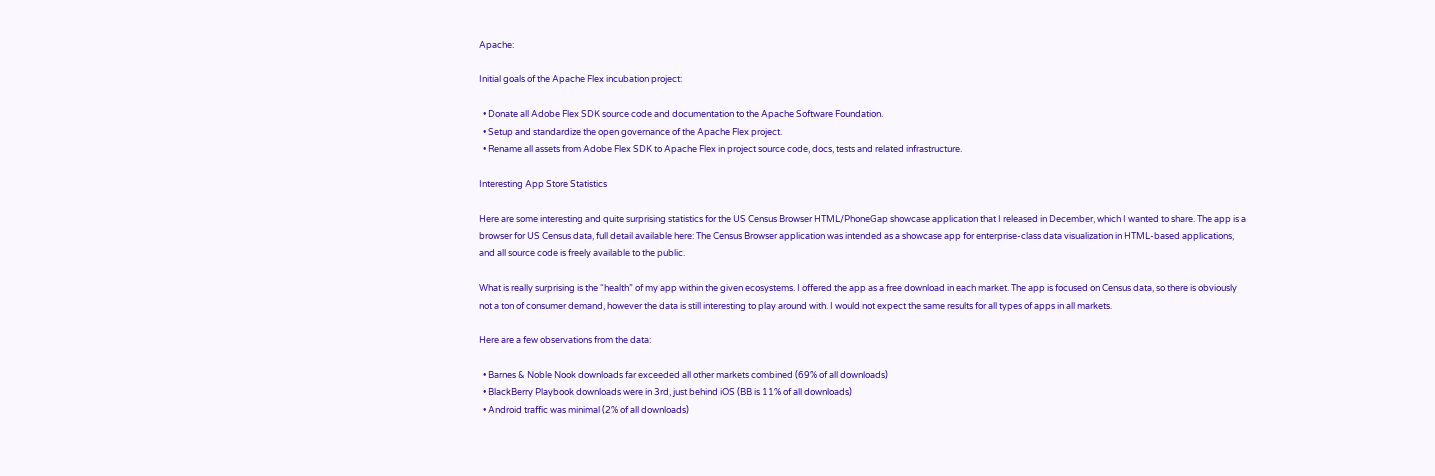Apache:

Initial goals of the Apache Flex incubation project:

  • Donate all Adobe Flex SDK source code and documentation to the Apache Software Foundation.
  • Setup and standardize the open governance of the Apache Flex project.
  • Rename all assets from Adobe Flex SDK to Apache Flex in project source code, docs, tests and related infrastructure.

Interesting App Store Statistics

Here are some interesting and quite surprising statistics for the US Census Browser HTML/PhoneGap showcase application that I released in December, which I wanted to share. The app is a browser for US Census data, full detail available here: The Census Browser application was intended as a showcase app for enterprise-class data visualization in HTML-based applications, and all source code is freely available to the public.

What is really surprising is the “health” of my app within the given ecosystems. I offered the app as a free download in each market. The app is focused on Census data, so there is obviously not a ton of consumer demand, however the data is still interesting to play around with. I would not expect the same results for all types of apps in all markets.

Here are a few observations from the data:

  • Barnes & Noble Nook downloads far exceeded all other markets combined (69% of all downloads)
  • BlackBerry Playbook downloads were in 3rd, just behind iOS (BB is 11% of all downloads)
  • Android traffic was minimal (2% of all downloads)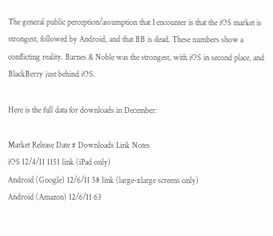The general public perception/assumption that I encounter is that the iOS market is strongest, followed by Android, and that BB is dead. These numbers show a conflicting reality. Barnes & Noble was the strongest, with iOS in second place, and BlackBerry just behind iOS.

Here is the full data for downloads in December:

Market Release Date # Downloads Link Notes
iOS 12/4/11 1151 link (iPad only)
Android (Google) 12/6/11 58 link (large-xlarge screens only)
Android (Amazon) 12/6/11 63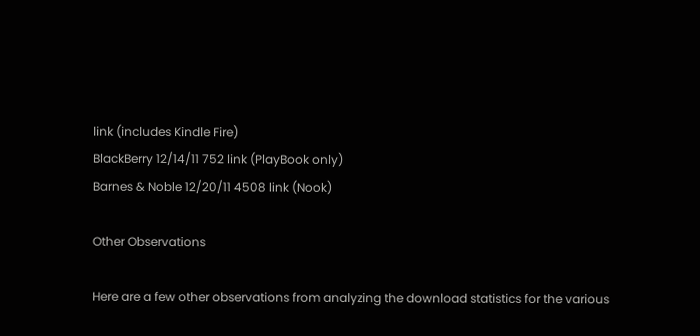link (includes Kindle Fire)
BlackBerry 12/14/11 752 link (PlayBook only)
Barnes & Noble 12/20/11 4508 link (Nook)

Other Observations

Here are a few other observations from analyzing the download statistics for the various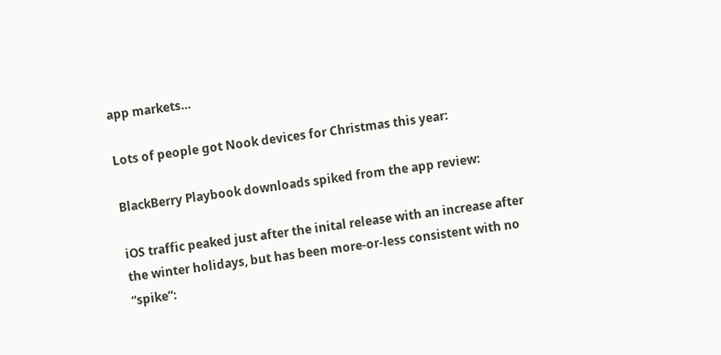app markets…

Lots of people got Nook devices for Christmas this year:

BlackBerry Playbook downloads spiked from the app review:

iOS traffic peaked just after the inital release with an increase after the winter holidays, but has been more-or-less consistent with no “spike”: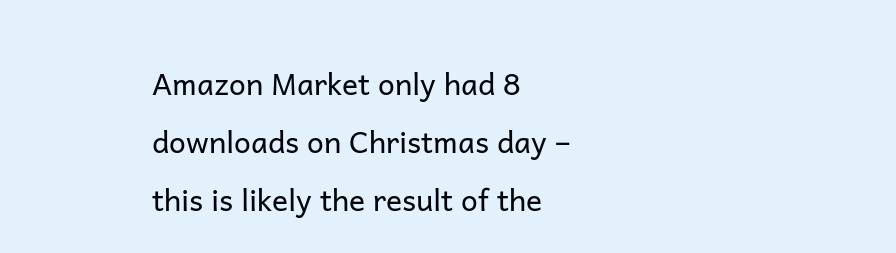Amazon Market only had 8 downloads on Christmas day – this is likely the result of the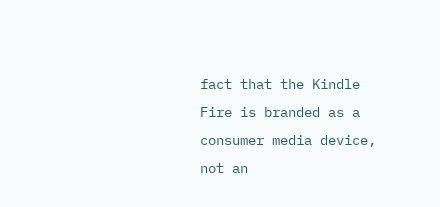fact that the Kindle Fire is branded as a consumer media device, not an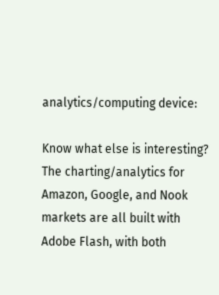analytics/computing device:

Know what else is interesting?   The charting/analytics for Amazon, Google, and Nook markets are all built with Adobe Flash, with both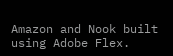Amazon and Nook built using Adobe Flex.